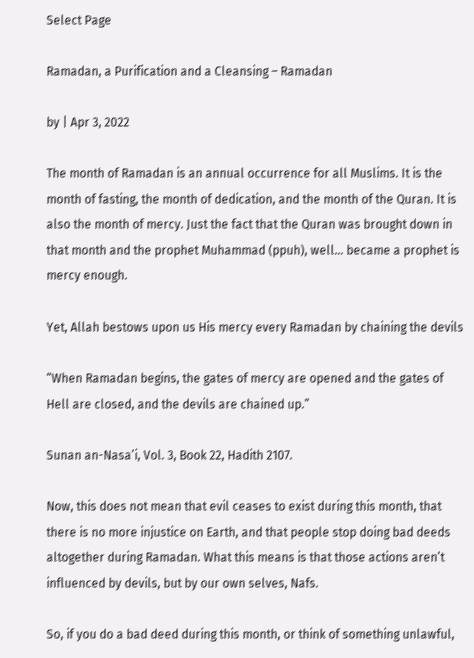Select Page

Ramadan, a Purification and a Cleansing – Ramadan

by | Apr 3, 2022

The month of Ramadan is an annual occurrence for all Muslims. It is the month of fasting, the month of dedication, and the month of the Quran. It is also the month of mercy. Just the fact that the Quran was brought down in that month and the prophet Muhammad (ppuh), well… became a prophet is mercy enough.

Yet, Allah bestows upon us His mercy every Ramadan by chaining the devils

“When Ramadan begins, the gates of mercy are opened and the gates of Hell are closed, and the devils are chained up.”

Sunan an-Nasa’i, Vol. 3, Book 22, Hadith 2107.

Now, this does not mean that evil ceases to exist during this month, that there is no more injustice on Earth, and that people stop doing bad deeds altogether during Ramadan. What this means is that those actions aren’t influenced by devils, but by our own selves, Nafs.

So, if you do a bad deed during this month, or think of something unlawful,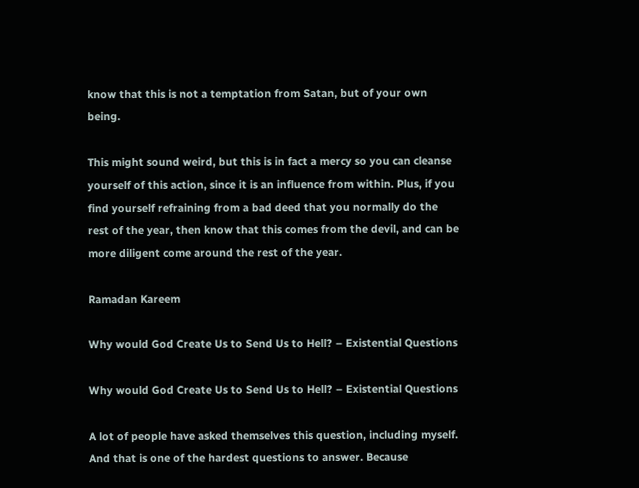know that this is not a temptation from Satan, but of your own being.

This might sound weird, but this is in fact a mercy so you can cleanse yourself of this action, since it is an influence from within. Plus, if you find yourself refraining from a bad deed that you normally do the rest of the year, then know that this comes from the devil, and can be more diligent come around the rest of the year.

Ramadan Kareem

Why would God Create Us to Send Us to Hell? – Existential Questions

Why would God Create Us to Send Us to Hell? – Existential Questions

A lot of people have asked themselves this question, including myself. And that is one of the hardest questions to answer. Because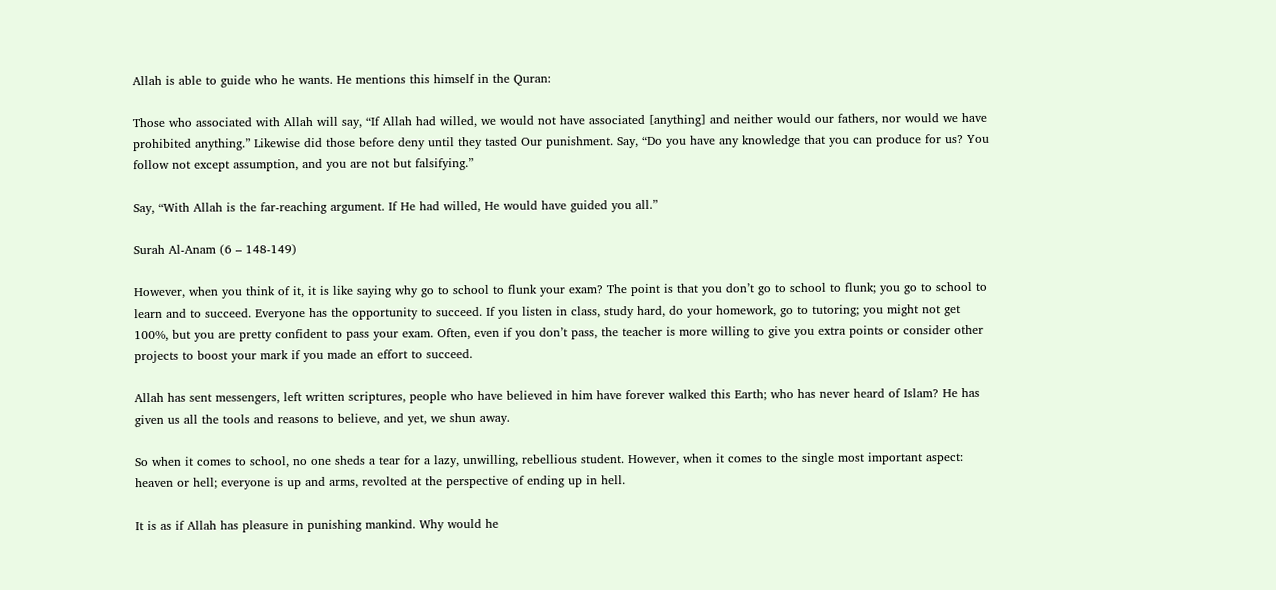Allah is able to guide who he wants. He mentions this himself in the Quran:

Those who associated with Allah will say, “If Allah had willed, we would not have associated [anything] and neither would our fathers, nor would we have prohibited anything.” Likewise did those before deny until they tasted Our punishment. Say, “Do you have any knowledge that you can produce for us? You follow not except assumption, and you are not but falsifying.”

Say, “With Allah is the far-reaching argument. If He had willed, He would have guided you all.”

Surah Al-Anam (6 – 148-149)

However, when you think of it, it is like saying why go to school to flunk your exam? The point is that you don’t go to school to flunk; you go to school to learn and to succeed. Everyone has the opportunity to succeed. If you listen in class, study hard, do your homework, go to tutoring; you might not get 100%, but you are pretty confident to pass your exam. Often, even if you don’t pass, the teacher is more willing to give you extra points or consider other projects to boost your mark if you made an effort to succeed.

Allah has sent messengers, left written scriptures, people who have believed in him have forever walked this Earth; who has never heard of Islam? He has given us all the tools and reasons to believe, and yet, we shun away.

So when it comes to school, no one sheds a tear for a lazy, unwilling, rebellious student. However, when it comes to the single most important aspect: heaven or hell; everyone is up and arms, revolted at the perspective of ending up in hell.

It is as if Allah has pleasure in punishing mankind. Why would he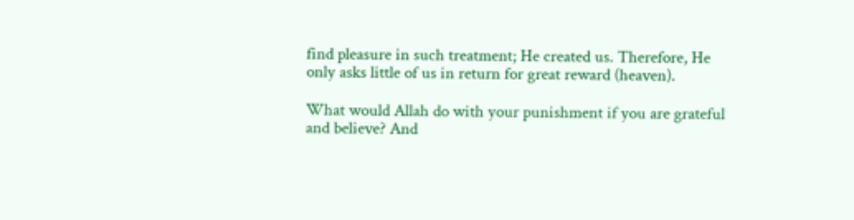find pleasure in such treatment; He created us. Therefore, He only asks little of us in return for great reward (heaven).

What would Allah do with your punishment if you are grateful and believe? And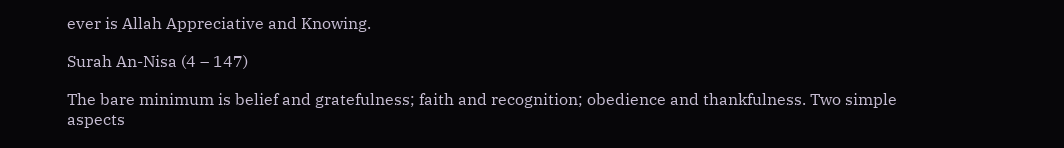ever is Allah Appreciative and Knowing.

Surah An-Nisa (4 – 147)

The bare minimum is belief and gratefulness; faith and recognition; obedience and thankfulness. Two simple aspects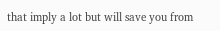that imply a lot but will save you from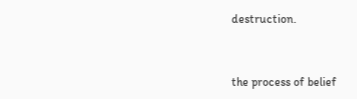destruction.


the process of belief